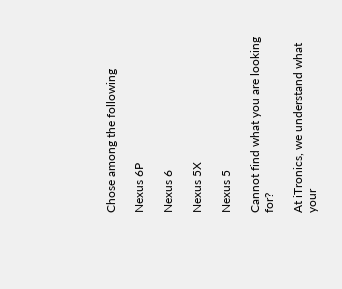Chose among the following

Nexus 6P

Nexus 6

Nexus 5X

Nexus 5

Cannot find what you are looking for?

At iTronics, we understand what your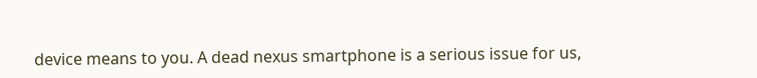device means to you. A dead nexus smartphone is a serious issue for us,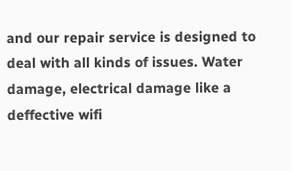and our repair service is designed to deal with all kinds of issues. Water damage, electrical damage like a deffective wifi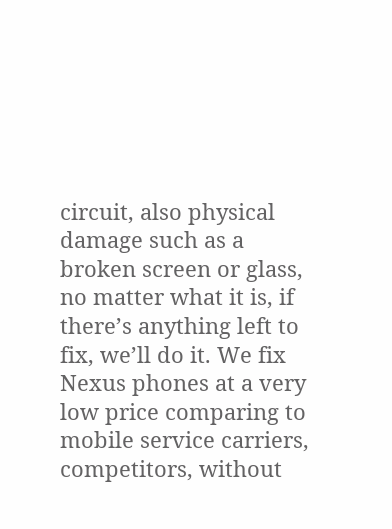circuit, also physical damage such as a broken screen or glass, no matter what it is, if there’s anything left to fix, we’ll do it. We fix Nexus phones at a very low price comparing to mobile service carriers, competitors, without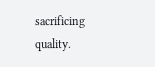sacrificing quality.